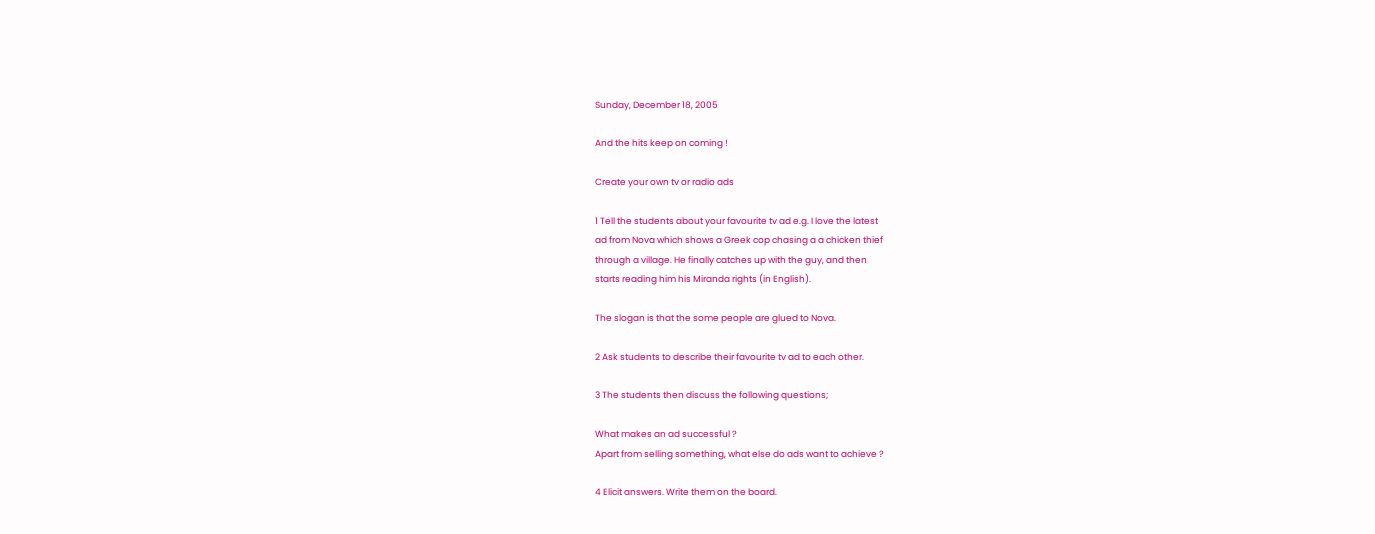Sunday, December 18, 2005

And the hits keep on coming !

Create your own tv or radio ads

1 Tell the students about your favourite tv ad e.g. I love the latest
ad from Nova which shows a Greek cop chasing a a chicken thief
through a village. He finally catches up with the guy, and then
starts reading him his Miranda rights (in English).

The slogan is that the some people are glued to Nova.

2 Ask students to describe their favourite tv ad to each other.

3 The students then discuss the following questions;

What makes an ad successful ?
Apart from selling something, what else do ads want to achieve ?

4 Elicit answers. Write them on the board.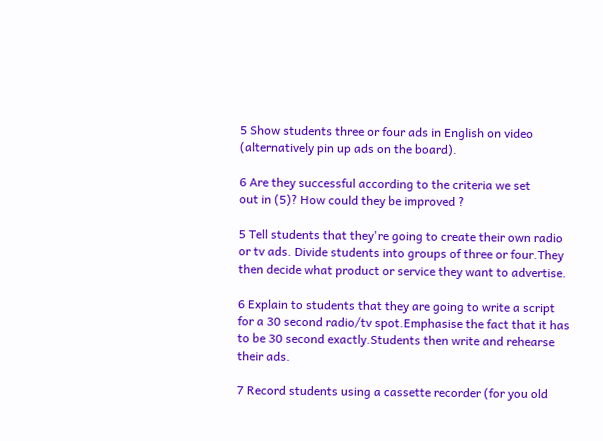5 Show students three or four ads in English on video
(alternatively pin up ads on the board).

6 Are they successful according to the criteria we set
out in (5)? How could they be improved ?

5 Tell students that they're going to create their own radio
or tv ads. Divide students into groups of three or four.They
then decide what product or service they want to advertise.

6 Explain to students that they are going to write a script
for a 30 second radio/tv spot.Emphasise the fact that it has
to be 30 second exactly.Students then write and rehearse
their ads.

7 Record students using a cassette recorder (for you old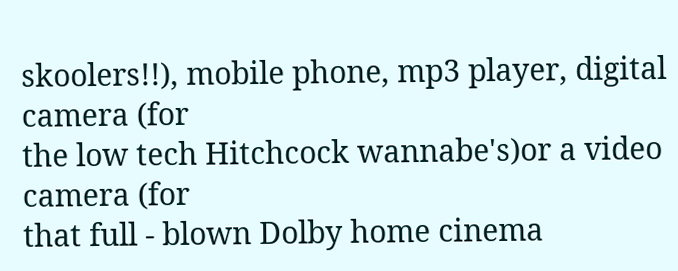skoolers!!), mobile phone, mp3 player, digital camera (for
the low tech Hitchcock wannabe's)or a video camera (for
that full - blown Dolby home cinema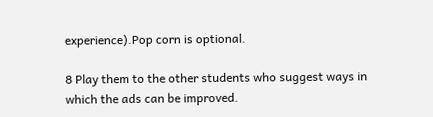experience).Pop corn is optional.

8 Play them to the other students who suggest ways in
which the ads can be improved.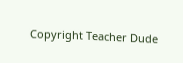Copyright Teacher Dude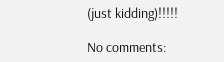(just kidding)!!!!!

No comments: